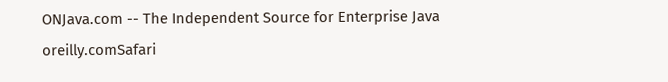ONJava.com -- The Independent Source for Enterprise Java
oreilly.comSafari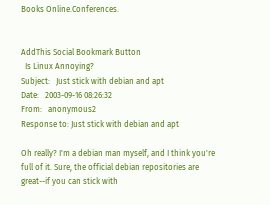Books Online.Conferences.


AddThis Social Bookmark Button
  Is Linux Annoying?
Subject:   Just stick with debian and apt
Date:   2003-09-16 08:26:32
From:   anonymous2
Response to: Just stick with debian and apt

Oh really? I'm a debian man myself, and I think you're full of it. Sure, the official debian repositories are great--if you can stick with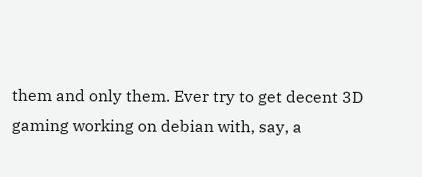them and only them. Ever try to get decent 3D gaming working on debian with, say, a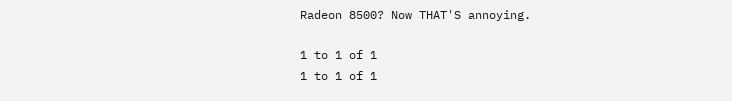Radeon 8500? Now THAT'S annoying.

1 to 1 of 1
1 to 1 of 1